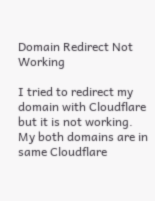Domain Redirect Not Working

I tried to redirect my domain with Cloudflare but it is not working.
My both domains are in same Cloudflare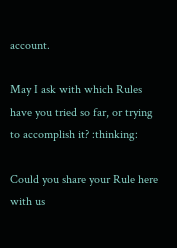account.

May I ask with which Rules have you tried so far, or trying to accomplish it? :thinking:

Could you share your Rule here with us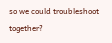so we could troubleshoot together?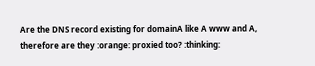Are the DNS record existing for domainA like A www and A, therefore are they :orange: proxied too? :thinking: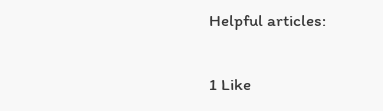Helpful articles:

1 Like